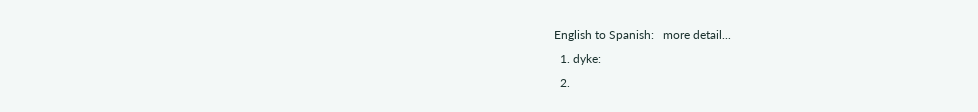English to Spanish:   more detail...
  1. dyke:
  2.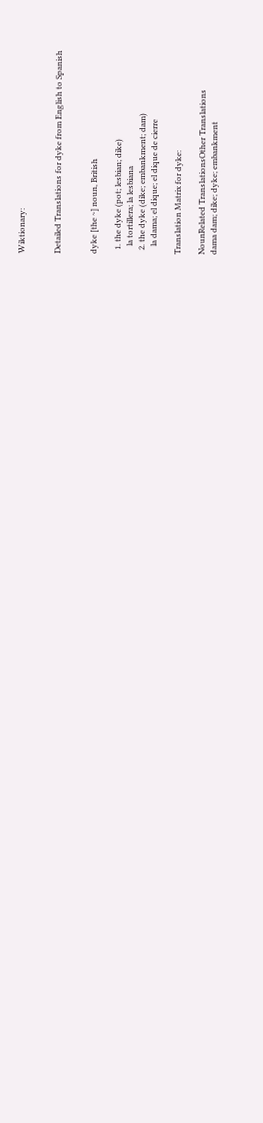Wiktionary:


Detailed Translations for dyke from English to Spanish


dyke [the ~] noun, British

  1. the dyke (pot; lesbian; dike)
    la tortillera; la lesbiana
  2. the dyke (dike; embankment; dam)
    la dama; el dique; el dique de cierre

Translation Matrix for dyke:

NounRelated TranslationsOther Translations
dama dam; dike; dyke; embankment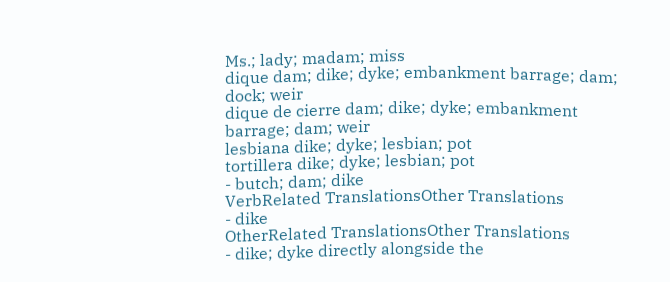Ms.; lady; madam; miss
dique dam; dike; dyke; embankment barrage; dam; dock; weir
dique de cierre dam; dike; dyke; embankment barrage; dam; weir
lesbiana dike; dyke; lesbian; pot
tortillera dike; dyke; lesbian; pot
- butch; dam; dike
VerbRelated TranslationsOther Translations
- dike
OtherRelated TranslationsOther Translations
- dike; dyke directly alongside the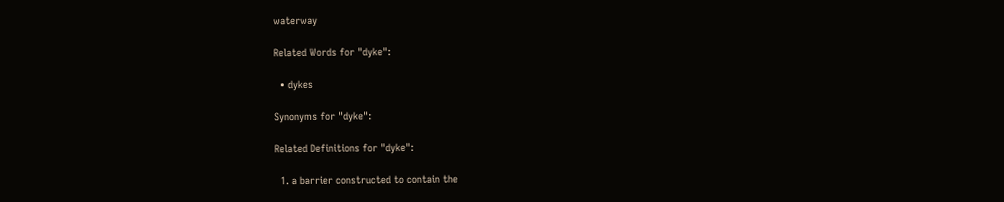waterway

Related Words for "dyke":

  • dykes

Synonyms for "dyke":

Related Definitions for "dyke":

  1. a barrier constructed to contain the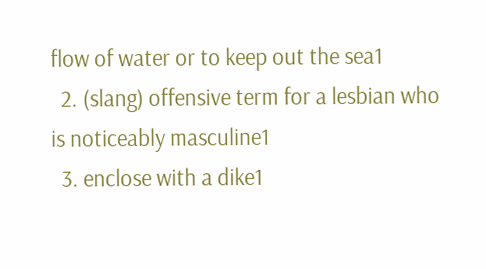flow of water or to keep out the sea1
  2. (slang) offensive term for a lesbian who is noticeably masculine1
  3. enclose with a dike1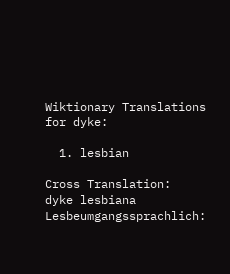Wiktionary Translations for dyke:

  1. lesbian

Cross Translation:
dyke lesbiana Lesbeumgangssprachlich: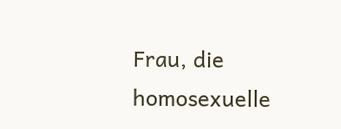Frau, die homosexuelle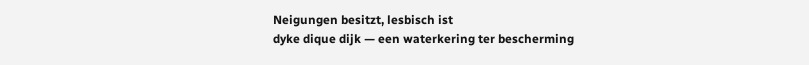Neigungen besitzt, lesbisch ist
dyke dique dijk — een waterkering ter bescherming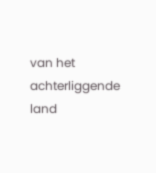van het achterliggende land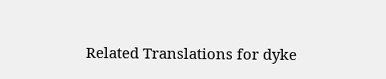Related Translations for dyke